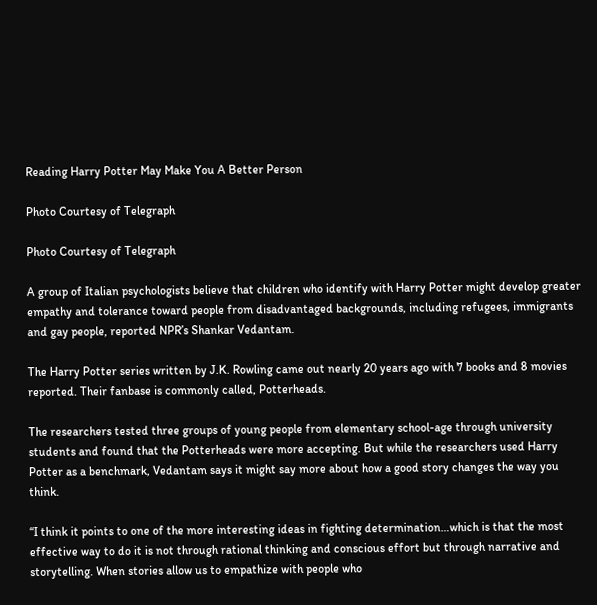Reading Harry Potter May Make You A Better Person

Photo Courtesy of Telegraph

Photo Courtesy of Telegraph

A group of Italian psychologists believe that children who identify with Harry Potter might develop greater empathy and tolerance toward people from disadvantaged backgrounds, including refugees, immigrants and gay people, reported NPR’s Shankar Vedantam.

The Harry Potter series written by J.K. Rowling came out nearly 20 years ago with 7 books and 8 movies reported. Their fanbase is commonly called, Potterheads.

The researchers tested three groups of young people from elementary school-age through university students and found that the Potterheads were more accepting. But while the researchers used Harry Potter as a benchmark, Vedantam says it might say more about how a good story changes the way you think.

“I think it points to one of the more interesting ideas in fighting determination…which is that the most effective way to do it is not through rational thinking and conscious effort but through narrative and storytelling. When stories allow us to empathize with people who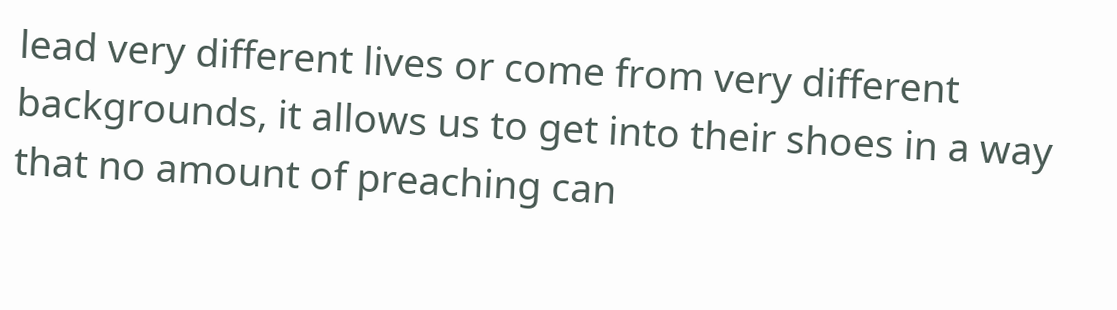lead very different lives or come from very different backgrounds, it allows us to get into their shoes in a way that no amount of preaching can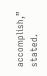accomplish,” stated.